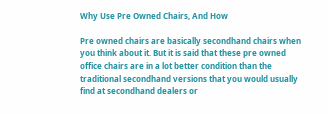Why Use Pre Owned Chairs, And How

Pre owned chairs are basically secondhand chairs when you think about it. But it is said that these pre owned office chairs are in a lot better condition than the traditional secondhand versions that you would usually find at secondhand dealers or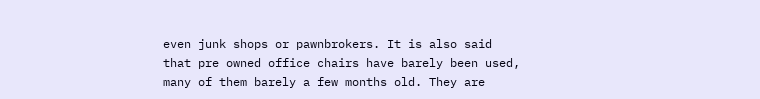even junk shops or pawnbrokers. It is also said that pre owned office chairs have barely been used, many of them barely a few months old. They are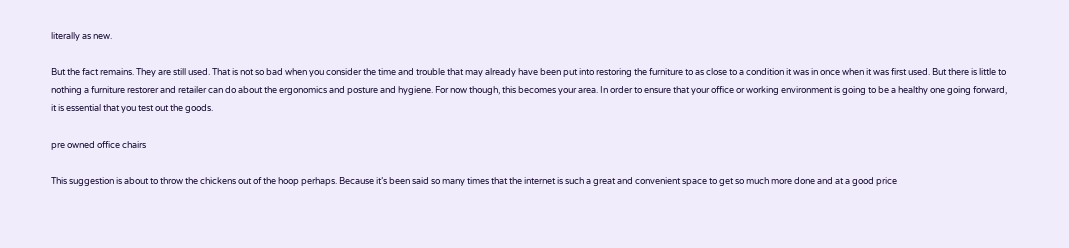literally as new.

But the fact remains. They are still used. That is not so bad when you consider the time and trouble that may already have been put into restoring the furniture to as close to a condition it was in once when it was first used. But there is little to nothing a furniture restorer and retailer can do about the ergonomics and posture and hygiene. For now though, this becomes your area. In order to ensure that your office or working environment is going to be a healthy one going forward, it is essential that you test out the goods.

pre owned office chairs

This suggestion is about to throw the chickens out of the hoop perhaps. Because it’s been said so many times that the internet is such a great and convenient space to get so much more done and at a good price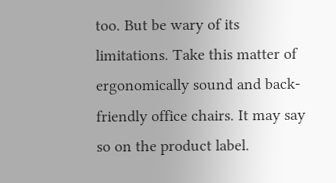too. But be wary of its limitations. Take this matter of ergonomically sound and back-friendly office chairs. It may say so on the product label.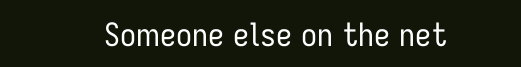Someone else on the net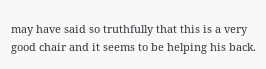may have said so truthfully that this is a very good chair and it seems to be helping his back.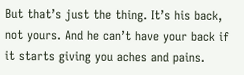But that’s just the thing. It’s his back, not yours. And he can’t have your back if it starts giving you aches and pains.